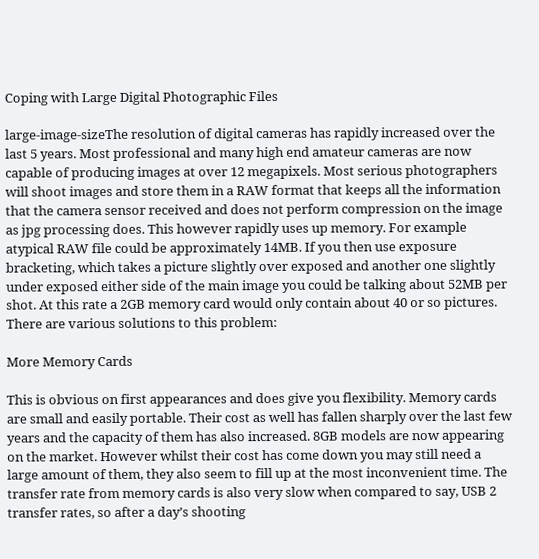Coping with Large Digital Photographic Files

large-image-sizeThe resolution of digital cameras has rapidly increased over the last 5 years. Most professional and many high end amateur cameras are now capable of producing images at over 12 megapixels. Most serious photographers will shoot images and store them in a RAW format that keeps all the information that the camera sensor received and does not perform compression on the image as jpg processing does. This however rapidly uses up memory. For example atypical RAW file could be approximately 14MB. If you then use exposure bracketing, which takes a picture slightly over exposed and another one slightly under exposed either side of the main image you could be talking about 52MB per shot. At this rate a 2GB memory card would only contain about 40 or so pictures. There are various solutions to this problem:

More Memory Cards

This is obvious on first appearances and does give you flexibility. Memory cards are small and easily portable. Their cost as well has fallen sharply over the last few years and the capacity of them has also increased. 8GB models are now appearing on the market. However whilst their cost has come down you may still need a large amount of them, they also seem to fill up at the most inconvenient time. The transfer rate from memory cards is also very slow when compared to say, USB 2 transfer rates, so after a day’s shooting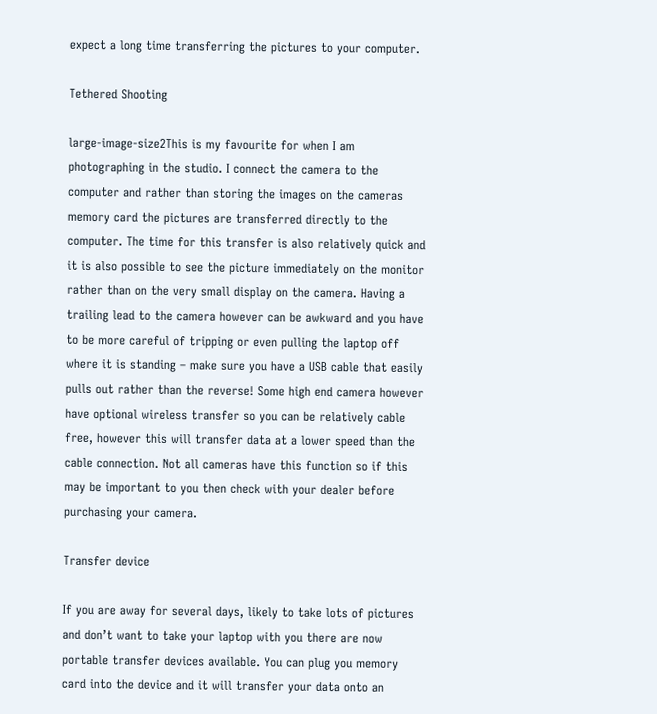expect a long time transferring the pictures to your computer.

Tethered Shooting

large-image-size2This is my favourite for when I am photographing in the studio. I connect the camera to the computer and rather than storing the images on the cameras memory card the pictures are transferred directly to the computer. The time for this transfer is also relatively quick and it is also possible to see the picture immediately on the monitor rather than on the very small display on the camera. Having a trailing lead to the camera however can be awkward and you have to be more careful of tripping or even pulling the laptop off where it is standing – make sure you have a USB cable that easily pulls out rather than the reverse! Some high end camera however have optional wireless transfer so you can be relatively cable free, however this will transfer data at a lower speed than the cable connection. Not all cameras have this function so if this may be important to you then check with your dealer before purchasing your camera.

Transfer device

If you are away for several days, likely to take lots of pictures and don’t want to take your laptop with you there are now portable transfer devices available. You can plug you memory card into the device and it will transfer your data onto an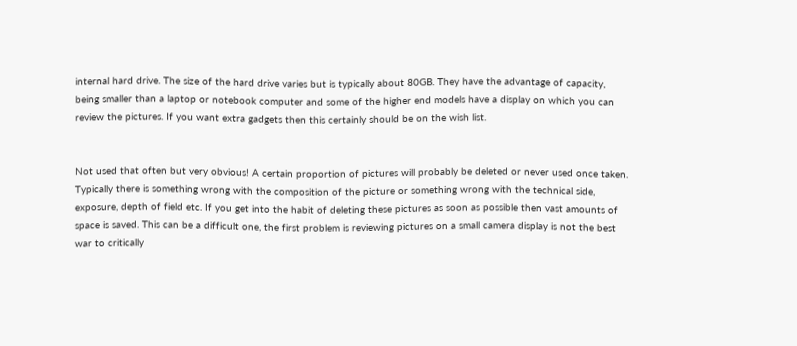internal hard drive. The size of the hard drive varies but is typically about 80GB. They have the advantage of capacity, being smaller than a laptop or notebook computer and some of the higher end models have a display on which you can review the pictures. If you want extra gadgets then this certainly should be on the wish list.


Not used that often but very obvious! A certain proportion of pictures will probably be deleted or never used once taken. Typically there is something wrong with the composition of the picture or something wrong with the technical side, exposure, depth of field etc. If you get into the habit of deleting these pictures as soon as possible then vast amounts of space is saved. This can be a difficult one, the first problem is reviewing pictures on a small camera display is not the best war to critically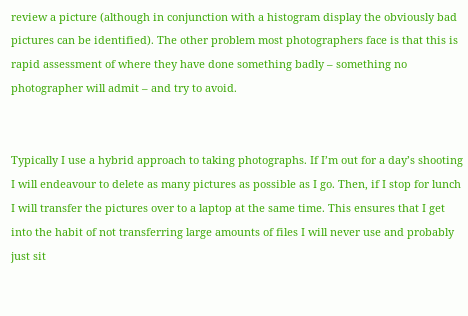review a picture (although in conjunction with a histogram display the obviously bad pictures can be identified). The other problem most photographers face is that this is rapid assessment of where they have done something badly – something no photographer will admit – and try to avoid.


Typically I use a hybrid approach to taking photographs. If I’m out for a day’s shooting I will endeavour to delete as many pictures as possible as I go. Then, if I stop for lunch I will transfer the pictures over to a laptop at the same time. This ensures that I get into the habit of not transferring large amounts of files I will never use and probably just sit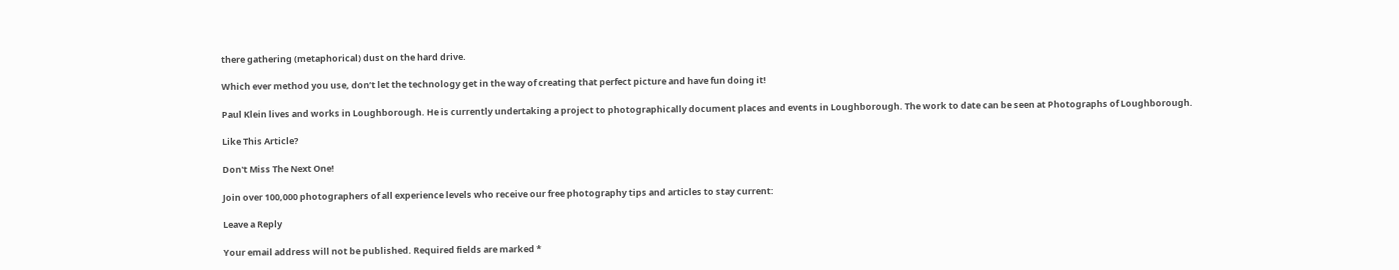there gathering (metaphorical) dust on the hard drive.

Which ever method you use, don’t let the technology get in the way of creating that perfect picture and have fun doing it!

Paul Klein lives and works in Loughborough. He is currently undertaking a project to photographically document places and events in Loughborough. The work to date can be seen at Photographs of Loughborough.

Like This Article?

Don't Miss The Next One!

Join over 100,000 photographers of all experience levels who receive our free photography tips and articles to stay current:

Leave a Reply

Your email address will not be published. Required fields are marked *